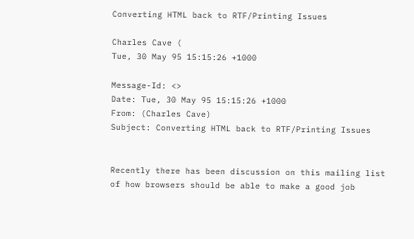Converting HTML back to RTF/Printing Issues

Charles Cave (
Tue, 30 May 95 15:15:26 +1000

Message-Id: <>
Date: Tue, 30 May 95 15:15:26 +1000
From: (Charles Cave)
Subject: Converting HTML back to RTF/Printing Issues


Recently there has been discussion on this mailing list
of how browsers should be able to make a good job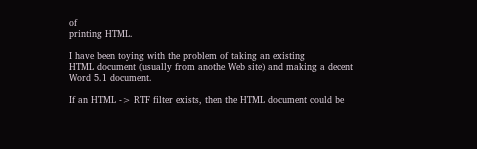of
printing HTML.

I have been toying with the problem of taking an existing
HTML document (usually from anothe Web site) and making a decent
Word 5.1 document.

If an HTML -> RTF filter exists, then the HTML document could be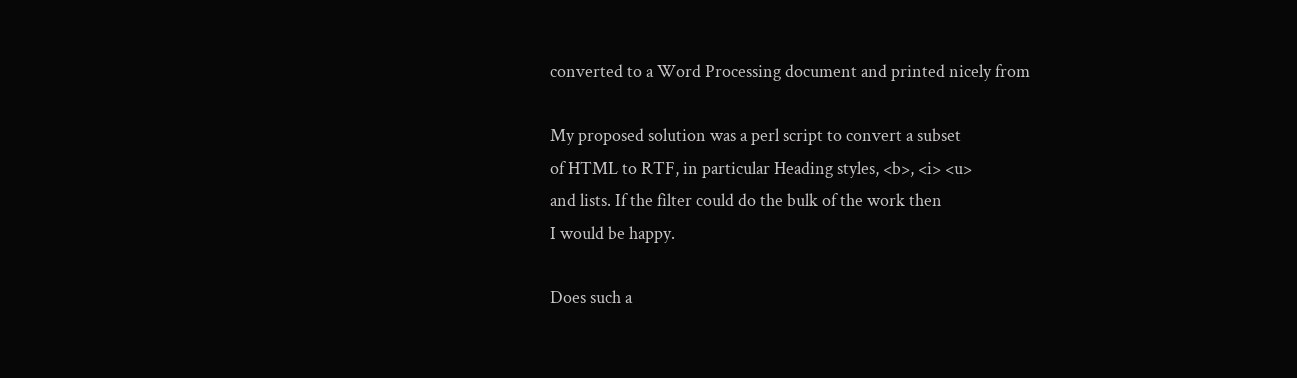converted to a Word Processing document and printed nicely from

My proposed solution was a perl script to convert a subset
of HTML to RTF, in particular Heading styles, <b>, <i> <u>
and lists. If the filter could do the bulk of the work then
I would be happy.

Does such a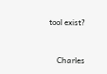tool exist?


    Charles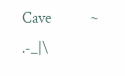Cave             ~  .-_|\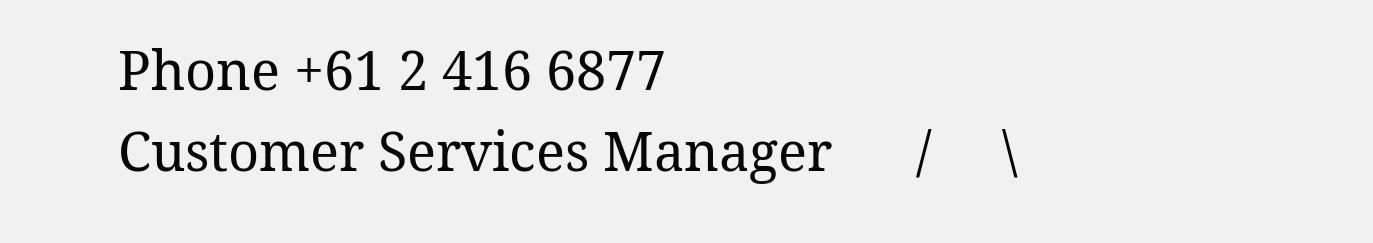Phone +61 2 416 6877
Customer Services Manager      /     \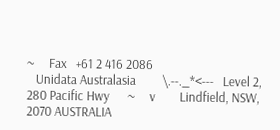~     Fax   +61 2 416 2086
   Unidata Australasia         \.--._*<---   Level 2, 280 Pacific Hwy      ~     v        Lindfield, NSW, 2070 AUSTRALIA